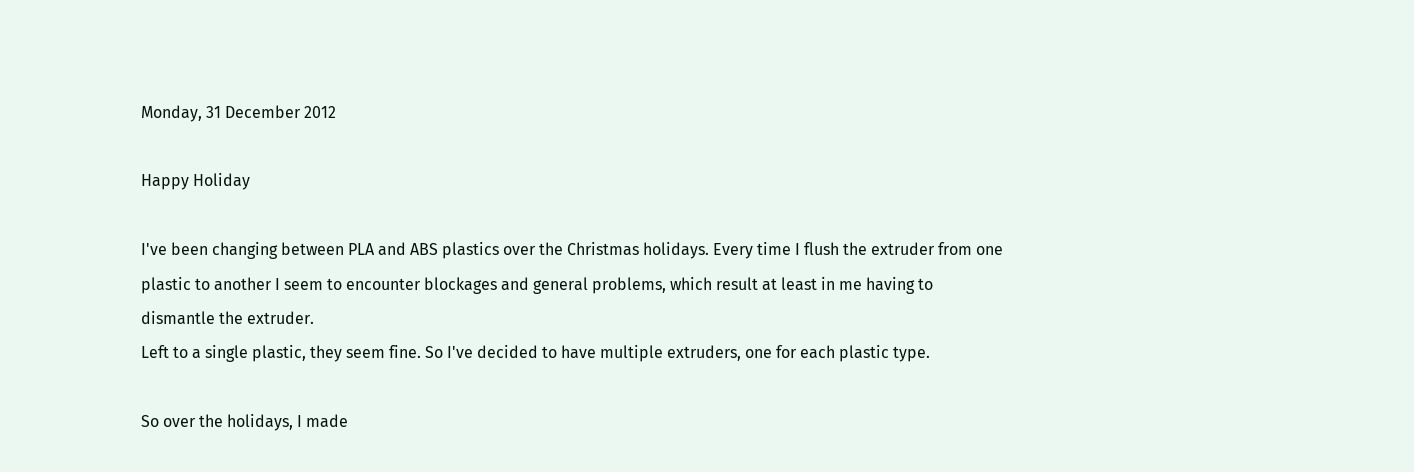Monday, 31 December 2012

Happy Holiday

I've been changing between PLA and ABS plastics over the Christmas holidays. Every time I flush the extruder from one plastic to another I seem to encounter blockages and general problems, which result at least in me having to dismantle the extruder.
Left to a single plastic, they seem fine. So I've decided to have multiple extruders, one for each plastic type.

So over the holidays, I made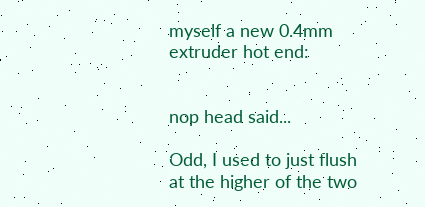myself a new 0.4mm extruder hot end:


nop head said...

Odd, I used to just flush at the higher of the two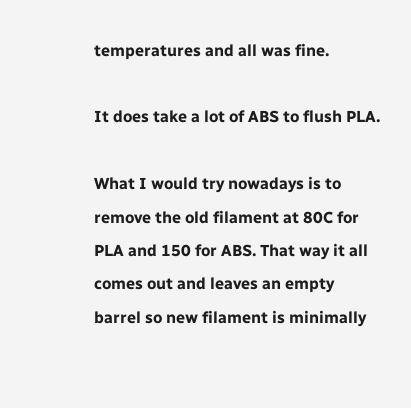temperatures and all was fine.

It does take a lot of ABS to flush PLA.

What I would try nowadays is to remove the old filament at 80C for PLA and 150 for ABS. That way it all comes out and leaves an empty barrel so new filament is minimally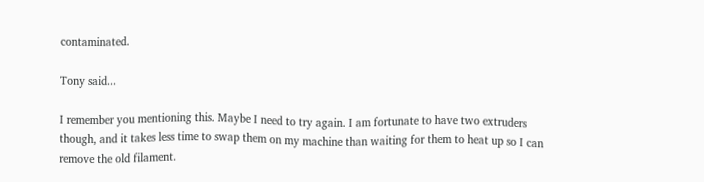contaminated.

Tony said...

I remember you mentioning this. Maybe I need to try again. I am fortunate to have two extruders though, and it takes less time to swap them on my machine than waiting for them to heat up so I can remove the old filament.